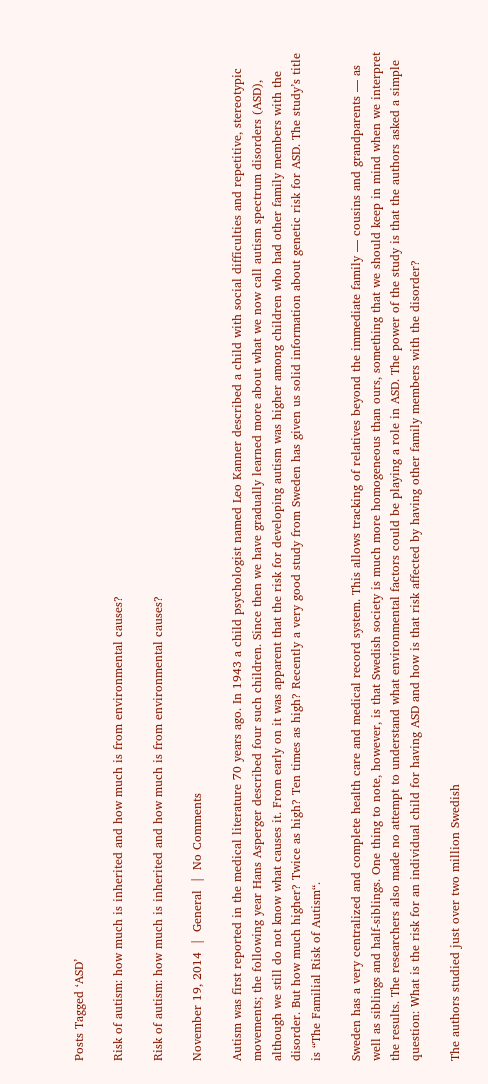Posts Tagged ‘ASD’

Risk of autism: how much is inherited and how much is from environmental causes?

Risk of autism: how much is inherited and how much is from environmental causes?

November 19, 2014  |  General  |  No Comments

Autism was first reported in the medical literature 70 years ago. In 1943 a child psychologist named Leo Kanner described a child with social difficulties and repetitive, stereotypic movements; the following year Hans Asperger described four such children. Since then we have gradually learned more about what we now call autism spectrum disorders (ASD), although we still do not know what causes it. From early on it was apparent that the risk for developing autism was higher among children who had other family members with the disorder. But how much higher? Twice as high? Ten times as high? Recently a very good study from Sweden has given us solid information about genetic risk for ASD. The study’s title is “The Familial Risk of Autism“.

Sweden has a very centralized and complete health care and medical record system. This allows tracking of relatives beyond the immediate family — cousins and grandparents — as well as siblings and half-siblings. One thing to note, however, is that Swedish society is much more homogeneous than ours, something that we should keep in mind when we interpret the results. The researchers also made no attempt to understand what environmental factors could be playing a role in ASD. The power of the study is that the authors asked a simple question: What is the risk for an individual child for having ASD and how is that risk affected by having other family members with the disorder?

The authors studied just over two million Swedish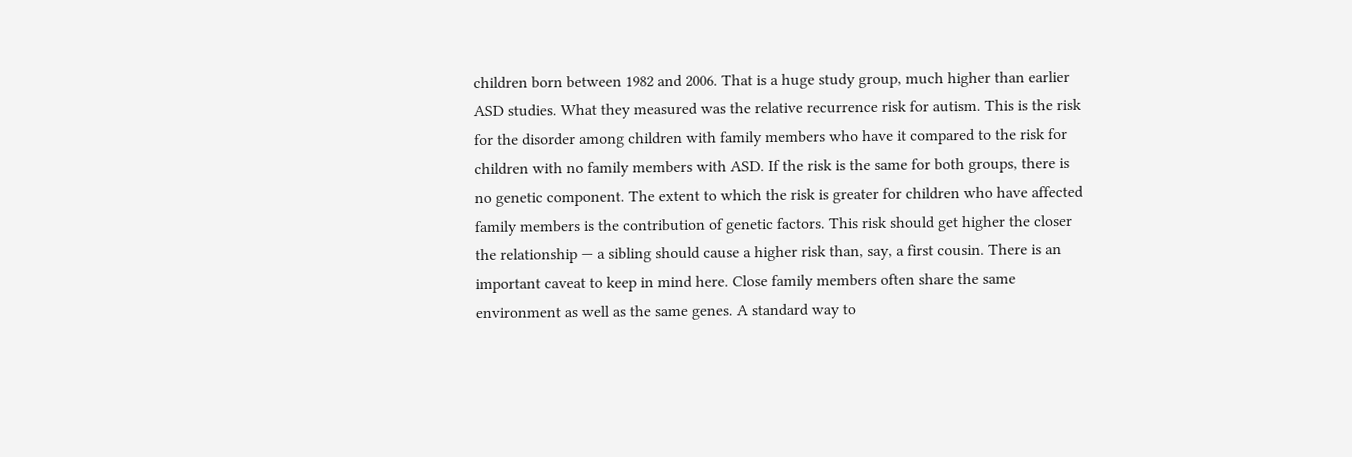children born between 1982 and 2006. That is a huge study group, much higher than earlier ASD studies. What they measured was the relative recurrence risk for autism. This is the risk for the disorder among children with family members who have it compared to the risk for children with no family members with ASD. If the risk is the same for both groups, there is no genetic component. The extent to which the risk is greater for children who have affected family members is the contribution of genetic factors. This risk should get higher the closer the relationship — a sibling should cause a higher risk than, say, a first cousin. There is an important caveat to keep in mind here. Close family members often share the same environment as well as the same genes. A standard way to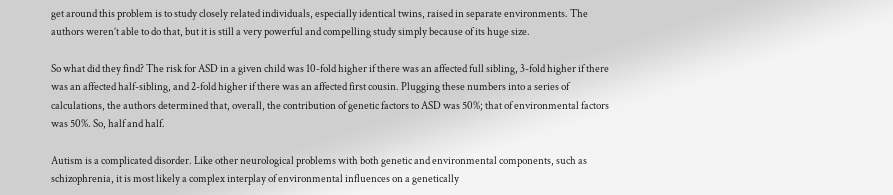get around this problem is to study closely related individuals, especially identical twins, raised in separate environments. The authors weren’t able to do that, but it is still a very powerful and compelling study simply because of its huge size.

So what did they find? The risk for ASD in a given child was 10-fold higher if there was an affected full sibling, 3-fold higher if there was an affected half-sibling, and 2-fold higher if there was an affected first cousin. Plugging these numbers into a series of calculations, the authors determined that, overall, the contribution of genetic factors to ASD was 50%; that of environmental factors was 50%. So, half and half.

Autism is a complicated disorder. Like other neurological problems with both genetic and environmental components, such as schizophrenia, it is most likely a complex interplay of environmental influences on a genetically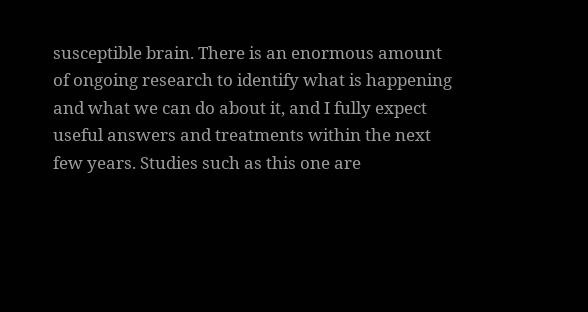susceptible brain. There is an enormous amount of ongoing research to identify what is happening and what we can do about it, and I fully expect useful answers and treatments within the next few years. Studies such as this one are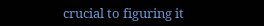crucial to figuring it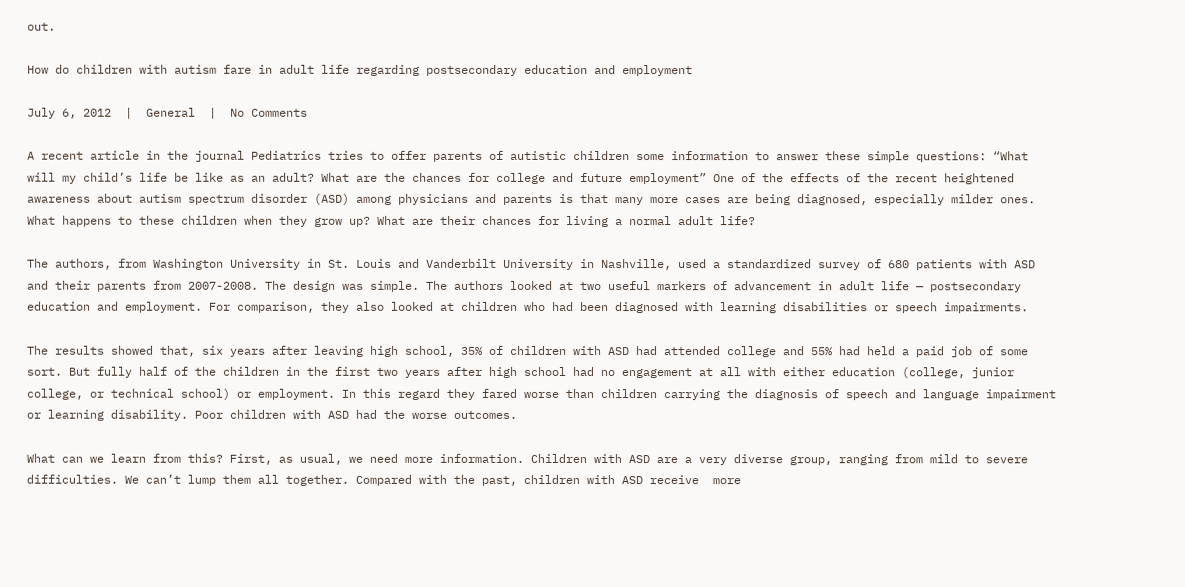out.

How do children with autism fare in adult life regarding postsecondary education and employment

July 6, 2012  |  General  |  No Comments

A recent article in the journal Pediatrics tries to offer parents of autistic children some information to answer these simple questions: “What will my child’s life be like as an adult? What are the chances for college and future employment” One of the effects of the recent heightened awareness about autism spectrum disorder (ASD) among physicians and parents is that many more cases are being diagnosed, especially milder ones. What happens to these children when they grow up? What are their chances for living a normal adult life?

The authors, from Washington University in St. Louis and Vanderbilt University in Nashville, used a standardized survey of 680 patients with ASD and their parents from 2007-2008. The design was simple. The authors looked at two useful markers of advancement in adult life — postsecondary education and employment. For comparison, they also looked at children who had been diagnosed with learning disabilities or speech impairments.

The results showed that, six years after leaving high school, 35% of children with ASD had attended college and 55% had held a paid job of some sort. But fully half of the children in the first two years after high school had no engagement at all with either education (college, junior college, or technical school) or employment. In this regard they fared worse than children carrying the diagnosis of speech and language impairment or learning disability. Poor children with ASD had the worse outcomes.

What can we learn from this? First, as usual, we need more information. Children with ASD are a very diverse group, ranging from mild to severe difficulties. We can’t lump them all together. Compared with the past, children with ASD receive  more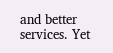and better services. Yet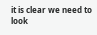it is clear we need to look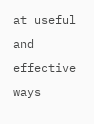at useful and effective ways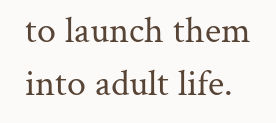to launch them into adult life.